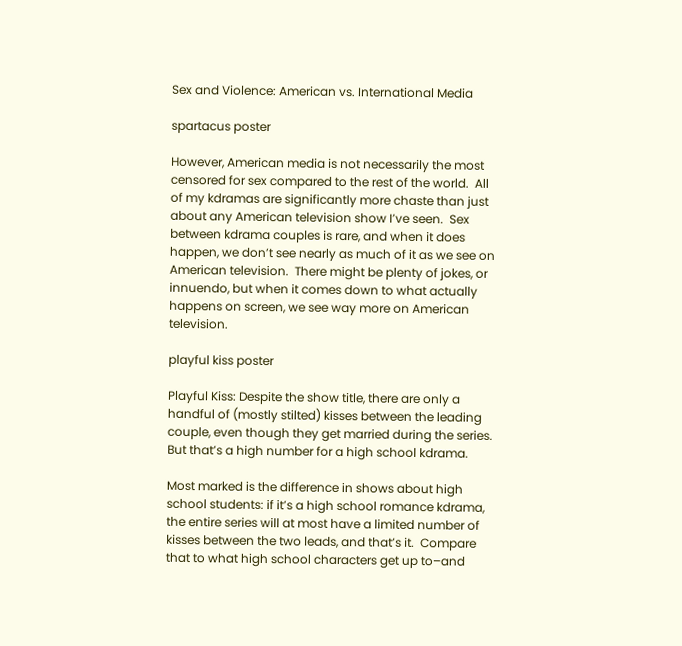Sex and Violence: American vs. International Media

spartacus poster

However, American media is not necessarily the most censored for sex compared to the rest of the world.  All of my kdramas are significantly more chaste than just about any American television show I’ve seen.  Sex between kdrama couples is rare, and when it does happen, we don’t see nearly as much of it as we see on American television.  There might be plenty of jokes, or innuendo, but when it comes down to what actually happens on screen, we see way more on American television.

playful kiss poster

Playful Kiss: Despite the show title, there are only a handful of (mostly stilted) kisses between the leading couple, even though they get married during the series. But that’s a high number for a high school kdrama.

Most marked is the difference in shows about high school students: if it’s a high school romance kdrama, the entire series will at most have a limited number of kisses between the two leads, and that’s it.  Compare that to what high school characters get up to–and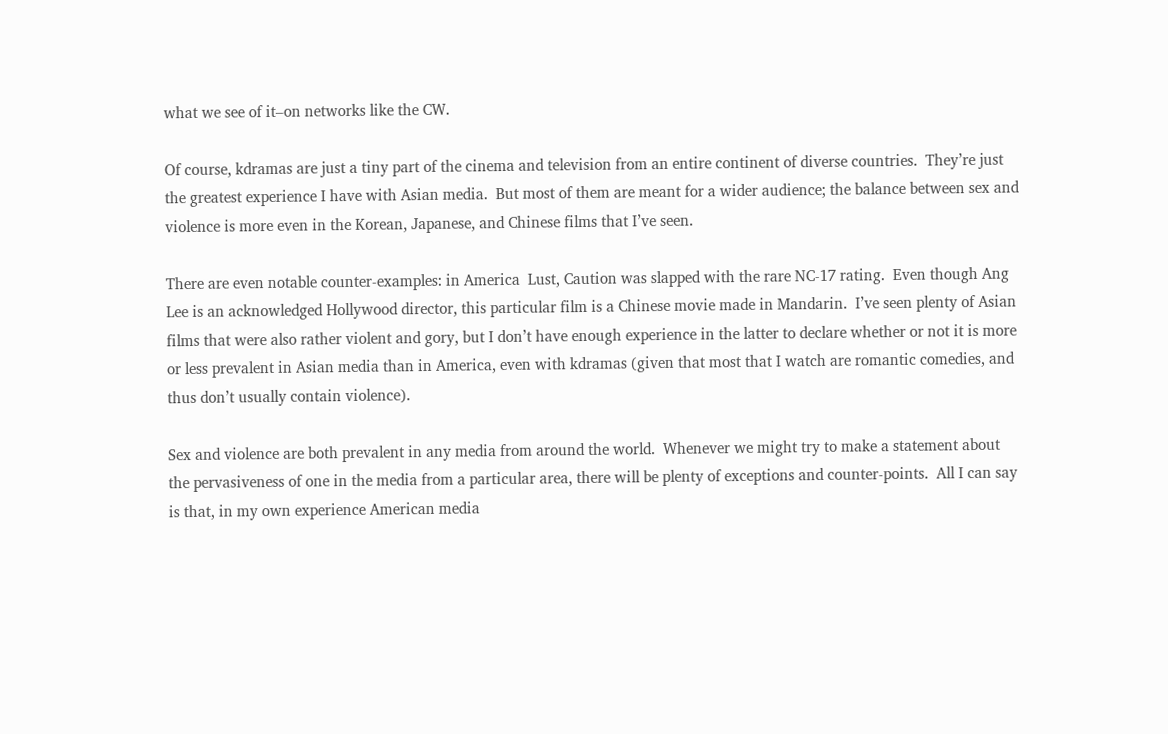what we see of it–on networks like the CW.

Of course, kdramas are just a tiny part of the cinema and television from an entire continent of diverse countries.  They’re just the greatest experience I have with Asian media.  But most of them are meant for a wider audience; the balance between sex and violence is more even in the Korean, Japanese, and Chinese films that I’ve seen.

There are even notable counter-examples: in America  Lust, Caution was slapped with the rare NC-17 rating.  Even though Ang Lee is an acknowledged Hollywood director, this particular film is a Chinese movie made in Mandarin.  I’ve seen plenty of Asian films that were also rather violent and gory, but I don’t have enough experience in the latter to declare whether or not it is more or less prevalent in Asian media than in America, even with kdramas (given that most that I watch are romantic comedies, and thus don’t usually contain violence).

Sex and violence are both prevalent in any media from around the world.  Whenever we might try to make a statement about the pervasiveness of one in the media from a particular area, there will be plenty of exceptions and counter-points.  All I can say is that, in my own experience American media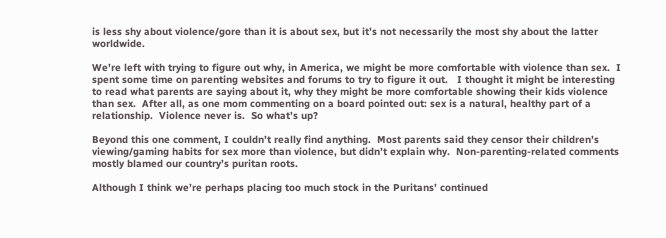is less shy about violence/gore than it is about sex, but it’s not necessarily the most shy about the latter worldwide.

We’re left with trying to figure out why, in America, we might be more comfortable with violence than sex.  I spent some time on parenting websites and forums to try to figure it out.   I thought it might be interesting to read what parents are saying about it, why they might be more comfortable showing their kids violence than sex.  After all, as one mom commenting on a board pointed out: sex is a natural, healthy part of a relationship.  Violence never is.  So what’s up?

Beyond this one comment, I couldn’t really find anything.  Most parents said they censor their children’s viewing/gaming habits for sex more than violence, but didn’t explain why.  Non-parenting-related comments mostly blamed our country’s puritan roots.

Although I think we’re perhaps placing too much stock in the Puritans’ continued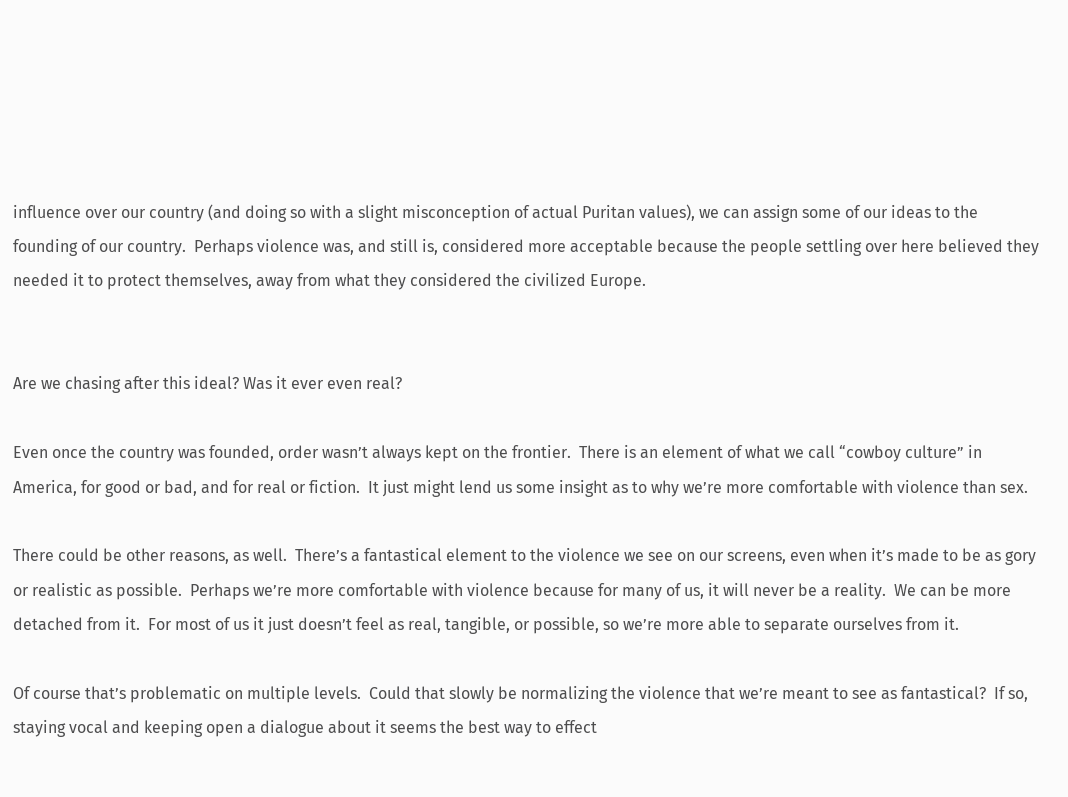influence over our country (and doing so with a slight misconception of actual Puritan values), we can assign some of our ideas to the founding of our country.  Perhaps violence was, and still is, considered more acceptable because the people settling over here believed they needed it to protect themselves, away from what they considered the civilized Europe.


Are we chasing after this ideal? Was it ever even real?

Even once the country was founded, order wasn’t always kept on the frontier.  There is an element of what we call “cowboy culture” in America, for good or bad, and for real or fiction.  It just might lend us some insight as to why we’re more comfortable with violence than sex.

There could be other reasons, as well.  There’s a fantastical element to the violence we see on our screens, even when it’s made to be as gory or realistic as possible.  Perhaps we’re more comfortable with violence because for many of us, it will never be a reality.  We can be more detached from it.  For most of us it just doesn’t feel as real, tangible, or possible, so we’re more able to separate ourselves from it.

Of course that’s problematic on multiple levels.  Could that slowly be normalizing the violence that we’re meant to see as fantastical?  If so, staying vocal and keeping open a dialogue about it seems the best way to effect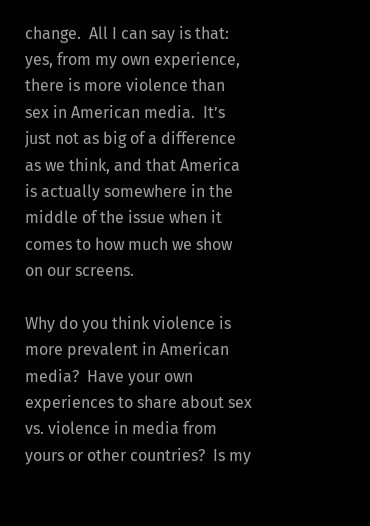change.  All I can say is that: yes, from my own experience, there is more violence than sex in American media.  It’s just not as big of a difference as we think, and that America is actually somewhere in the middle of the issue when it comes to how much we show on our screens.

Why do you think violence is more prevalent in American media?  Have your own experiences to share about sex vs. violence in media from yours or other countries?  Is my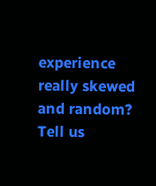experience really skewed and random?  Tell us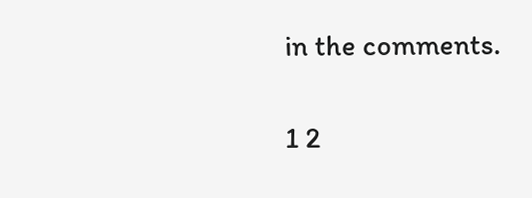in the comments.

1 2